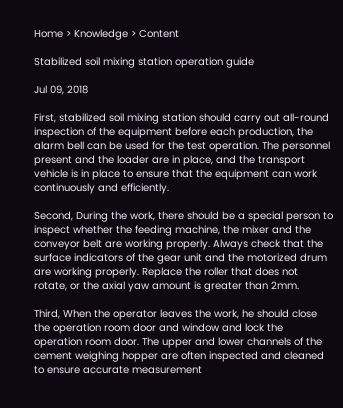Home > Knowledge > Content

Stabilized soil mixing station operation guide

Jul 09, 2018

First, stabilized soil mixing station should carry out all-round inspection of the equipment before each production, the alarm bell can be used for the test operation. The personnel present and the loader are in place, and the transport vehicle is in place to ensure that the equipment can work continuously and efficiently.

Second, During the work, there should be a special person to inspect whether the feeding machine, the mixer and the conveyor belt are working properly. Always check that the surface indicators of the gear unit and the motorized drum are working properly. Replace the roller that does not rotate, or the axial yaw amount is greater than 2mm.

Third, When the operator leaves the work, he should close the operation room door and window and lock the operation room door. The upper and lower channels of the cement weighing hopper are often inspected and cleaned to ensure accurate measurement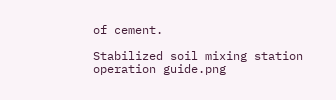of cement.

Stabilized soil mixing station operation guide.png